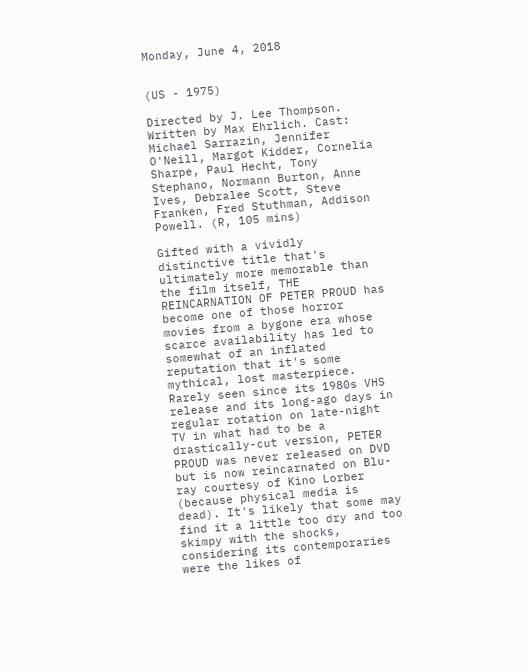Monday, June 4, 2018


(US - 1975)

Directed by J. Lee Thompson. Written by Max Ehrlich. Cast: Michael Sarrazin, Jennifer O'Neill, Margot Kidder, Cornelia Sharpe, Paul Hecht, Tony Stephano, Normann Burton, Anne Ives, Debralee Scott, Steve Franken, Fred Stuthman, Addison Powell. (R, 105 mins)

Gifted with a vividly distinctive title that's ultimately more memorable than the film itself, THE REINCARNATION OF PETER PROUD has become one of those horror movies from a bygone era whose scarce availability has led to somewhat of an inflated reputation that it's some mythical, lost masterpiece. Rarely seen since its 1980s VHS release and its long-ago days in regular rotation on late-night TV in what had to be a drastically-cut version, PETER PROUD was never released on DVD but is now reincarnated on Blu-ray courtesy of Kino Lorber (because physical media is dead). It's likely that some may find it a little too dry and too skimpy with the shocks, considering its contemporaries were the likes of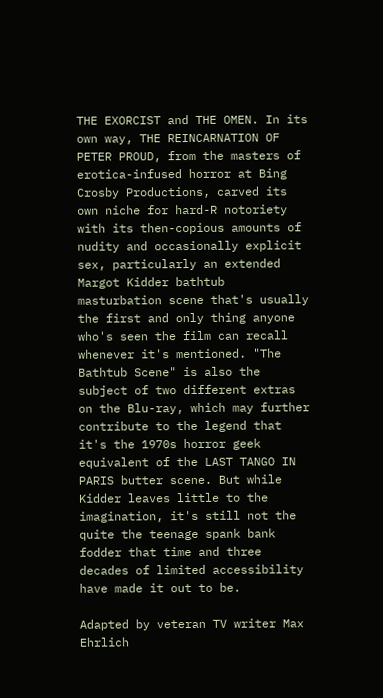THE EXORCIST and THE OMEN. In its own way, THE REINCARNATION OF PETER PROUD, from the masters of erotica-infused horror at Bing Crosby Productions, carved its own niche for hard-R notoriety with its then-copious amounts of nudity and occasionally explicit sex, particularly an extended Margot Kidder bathtub masturbation scene that's usually the first and only thing anyone who's seen the film can recall whenever it's mentioned. "The Bathtub Scene" is also the subject of two different extras on the Blu-ray, which may further contribute to the legend that it's the 1970s horror geek equivalent of the LAST TANGO IN PARIS butter scene. But while Kidder leaves little to the imagination, it's still not the quite the teenage spank bank fodder that time and three decades of limited accessibility have made it out to be.

Adapted by veteran TV writer Max Ehrlich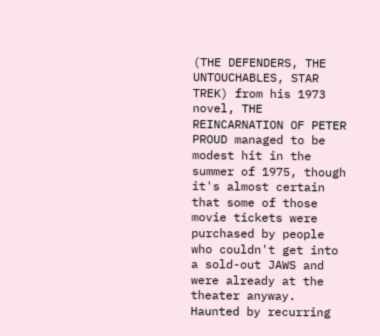(THE DEFENDERS, THE UNTOUCHABLES, STAR TREK) from his 1973 novel, THE REINCARNATION OF PETER PROUD managed to be modest hit in the summer of 1975, though it's almost certain that some of those movie tickets were purchased by people who couldn't get into a sold-out JAWS and were already at the theater anyway. Haunted by recurring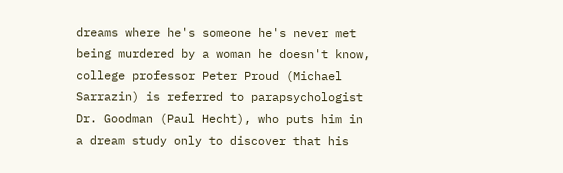dreams where he's someone he's never met being murdered by a woman he doesn't know, college professor Peter Proud (Michael Sarrazin) is referred to parapsychologist Dr. Goodman (Paul Hecht), who puts him in a dream study only to discover that his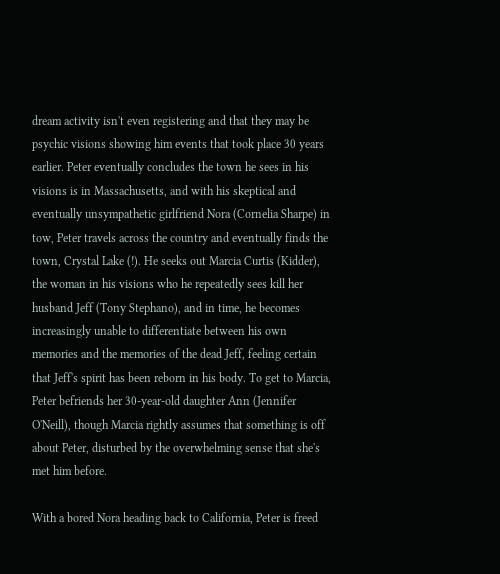dream activity isn't even registering and that they may be psychic visions showing him events that took place 30 years earlier. Peter eventually concludes the town he sees in his visions is in Massachusetts, and with his skeptical and eventually unsympathetic girlfriend Nora (Cornelia Sharpe) in tow, Peter travels across the country and eventually finds the town, Crystal Lake (!). He seeks out Marcia Curtis (Kidder), the woman in his visions who he repeatedly sees kill her husband Jeff (Tony Stephano), and in time, he becomes increasingly unable to differentiate between his own memories and the memories of the dead Jeff, feeling certain that Jeff's spirit has been reborn in his body. To get to Marcia, Peter befriends her 30-year-old daughter Ann (Jennifer O'Neill), though Marcia rightly assumes that something is off about Peter, disturbed by the overwhelming sense that she's met him before.

With a bored Nora heading back to California, Peter is freed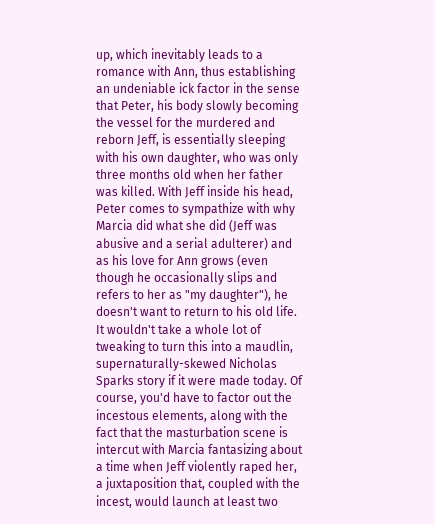up, which inevitably leads to a romance with Ann, thus establishing an undeniable ick factor in the sense that Peter, his body slowly becoming the vessel for the murdered and reborn Jeff, is essentially sleeping with his own daughter, who was only three months old when her father was killed. With Jeff inside his head, Peter comes to sympathize with why Marcia did what she did (Jeff was abusive and a serial adulterer) and as his love for Ann grows (even though he occasionally slips and refers to her as "my daughter"), he doesn't want to return to his old life. It wouldn't take a whole lot of tweaking to turn this into a maudlin, supernaturally-skewed Nicholas Sparks story if it were made today. Of course, you'd have to factor out the incestous elements, along with the fact that the masturbation scene is intercut with Marcia fantasizing about a time when Jeff violently raped her, a juxtaposition that, coupled with the incest, would launch at least two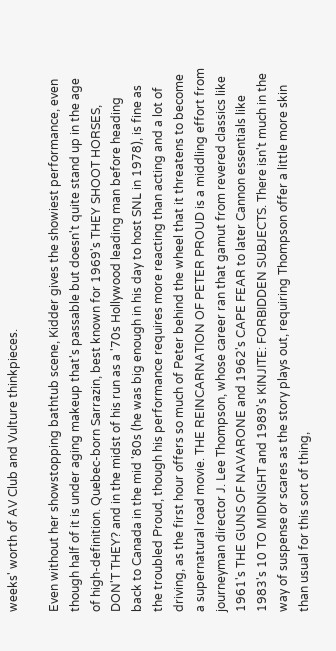weeks' worth of AV Club and Vulture thinkpieces.

Even without her showstopping bathtub scene, Kidder gives the showiest performance, even though half of it is under aging makeup that's passable but doesn't quite stand up in the age of high-definition. Quebec-born Sarrazin, best known for 1969's THEY SHOOT HORSES, DON'T THEY? and in the midst of his run as a '70s Hollywood leading man before heading back to Canada in the mid '80s (he was big enough in his day to host SNL in 1978), is fine as the troubled Proud, though his performance requires more reacting than acting and a lot of driving, as the first hour offers so much of Peter behind the wheel that it threatens to become a supernatural road movie. THE REINCARNATION OF PETER PROUD is a middling effort from journeyman director J. Lee Thompson, whose career ran that gamut from revered classics like 1961's THE GUNS OF NAVARONE and 1962's CAPE FEAR to later Cannon essentials like 1983's 10 TO MIDNIGHT and 1989's KINJITE: FORBIDDEN SUBJECTS. There isn't much in the way of suspense or scares as the story plays out, requiring Thompson offer a little more skin than usual for this sort of thing,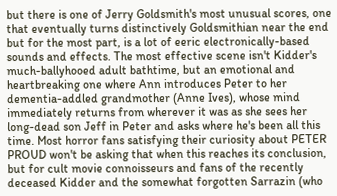but there is one of Jerry Goldsmith's most unusual scores, one that eventually turns distinctively Goldsmithian near the end but for the most part, is a lot of eeric electronically-based sounds and effects. The most effective scene isn't Kidder's much-ballyhooed adult bathtime, but an emotional and heartbreaking one where Ann introduces Peter to her dementia-addled grandmother (Anne Ives), whose mind immediately returns from wherever it was as she sees her long-dead son Jeff in Peter and asks where he's been all this time. Most horror fans satisfying their curiosity about PETER PROUD won't be asking that when this reaches its conclusion, but for cult movie connoisseurs and fans of the recently deceased Kidder and the somewhat forgotten Sarrazin (who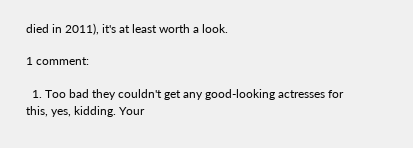died in 2011), it's at least worth a look.

1 comment:

  1. Too bad they couldn't get any good-looking actresses for this, yes, kidding. Your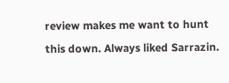review makes me want to hunt this down. Always liked Sarrazin.